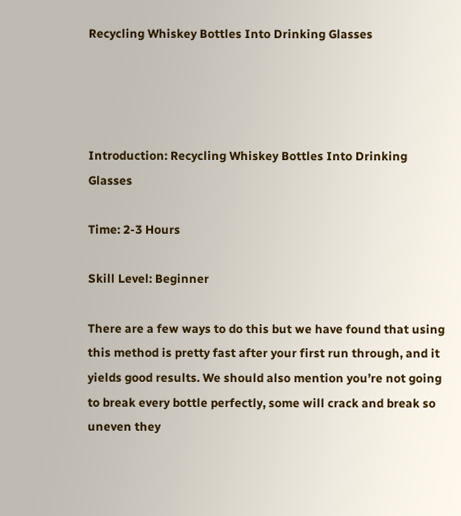Recycling Whiskey Bottles Into Drinking Glasses




Introduction: Recycling Whiskey Bottles Into Drinking Glasses

Time: 2-3 Hours

Skill Level: Beginner

There are a few ways to do this but we have found that using this method is pretty fast after your first run through, and it yields good results. We should also mention you’re not going to break every bottle perfectly, some will crack and break so uneven they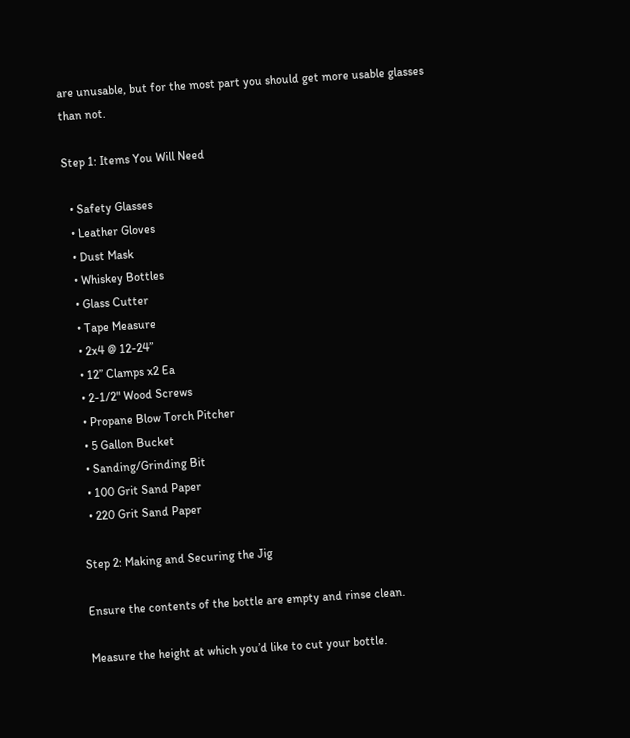are unusable, but for the most part you should get more usable glasses than not.

Step 1: Items You Will Need

  • Safety Glasses
  • Leather Gloves
  • Dust Mask
  • Whiskey Bottles
  • Glass Cutter
  • Tape Measure
  • 2x4 @ 12-24”
  • 12” Clamps x2 Ea
  • 2-1/2" Wood Screws
  • Propane Blow Torch Pitcher
  • 5 Gallon Bucket
  • Sanding/Grinding Bit
  • 100 Grit Sand Paper
  • 220 Grit Sand Paper

Step 2: Making and Securing the Jig

Ensure the contents of the bottle are empty and rinse clean.

Measure the height at which you’d like to cut your bottle.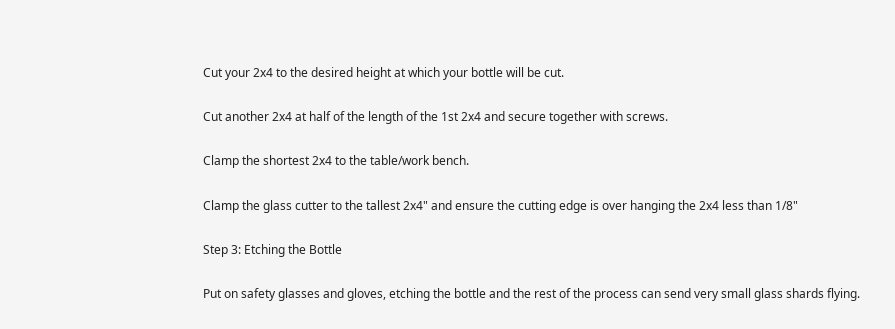Cut your 2x4 to the desired height at which your bottle will be cut.

Cut another 2x4 at half of the length of the 1st 2x4 and secure together with screws.

Clamp the shortest 2x4 to the table/work bench.

Clamp the glass cutter to the tallest 2x4" and ensure the cutting edge is over hanging the 2x4 less than 1/8"

Step 3: Etching the Bottle

Put on safety glasses and gloves, etching the bottle and the rest of the process can send very small glass shards flying.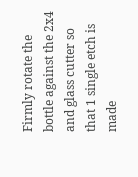Firmly rotate the bottle against the 2x4 and glass cutter so that 1 single etch is made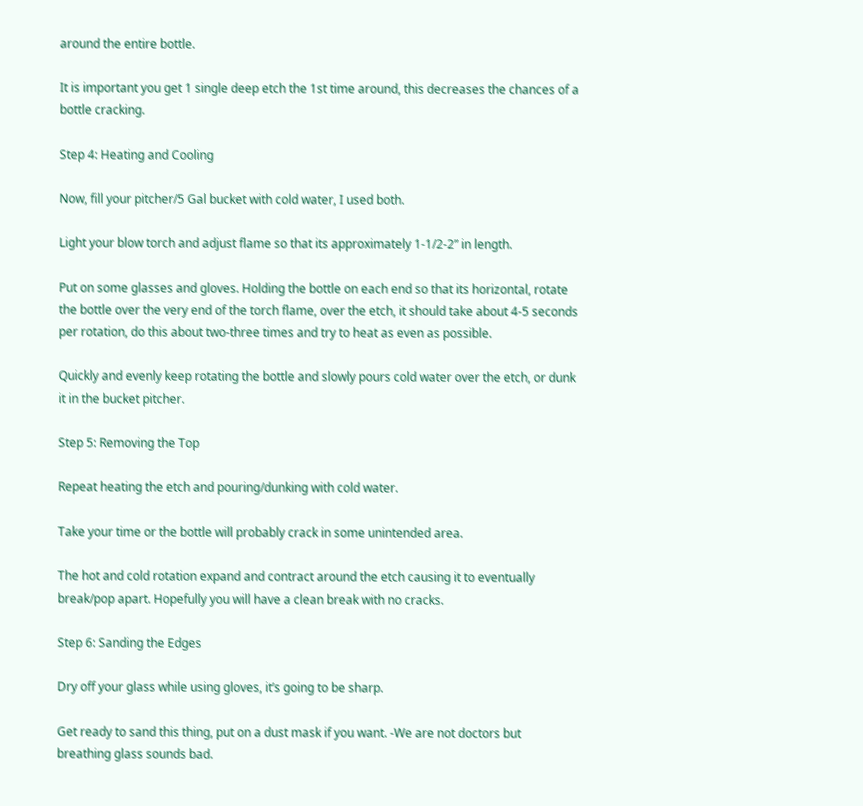around the entire bottle.

It is important you get 1 single deep etch the 1st time around, this decreases the chances of a bottle cracking.

Step 4: Heating and Cooling

Now, fill your pitcher/5 Gal bucket with cold water, I used both.

Light your blow torch and adjust flame so that its approximately 1-1/2-2” in length.

Put on some glasses and gloves. Holding the bottle on each end so that its horizontal, rotate the bottle over the very end of the torch flame, over the etch, it should take about 4-5 seconds per rotation, do this about two-three times and try to heat as even as possible.

Quickly and evenly keep rotating the bottle and slowly pours cold water over the etch, or dunk it in the bucket pitcher.

Step 5: Removing the Top

Repeat heating the etch and pouring/dunking with cold water.

Take your time or the bottle will probably crack in some unintended area.

The hot and cold rotation expand and contract around the etch causing it to eventually break/pop apart. Hopefully you will have a clean break with no cracks.

Step 6: Sanding the Edges

Dry off your glass while using gloves, it’s going to be sharp.

Get ready to sand this thing, put on a dust mask if you want. -We are not doctors but breathing glass sounds bad.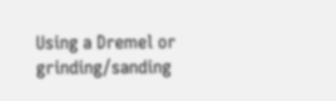Using a Dremel or grinding/sanding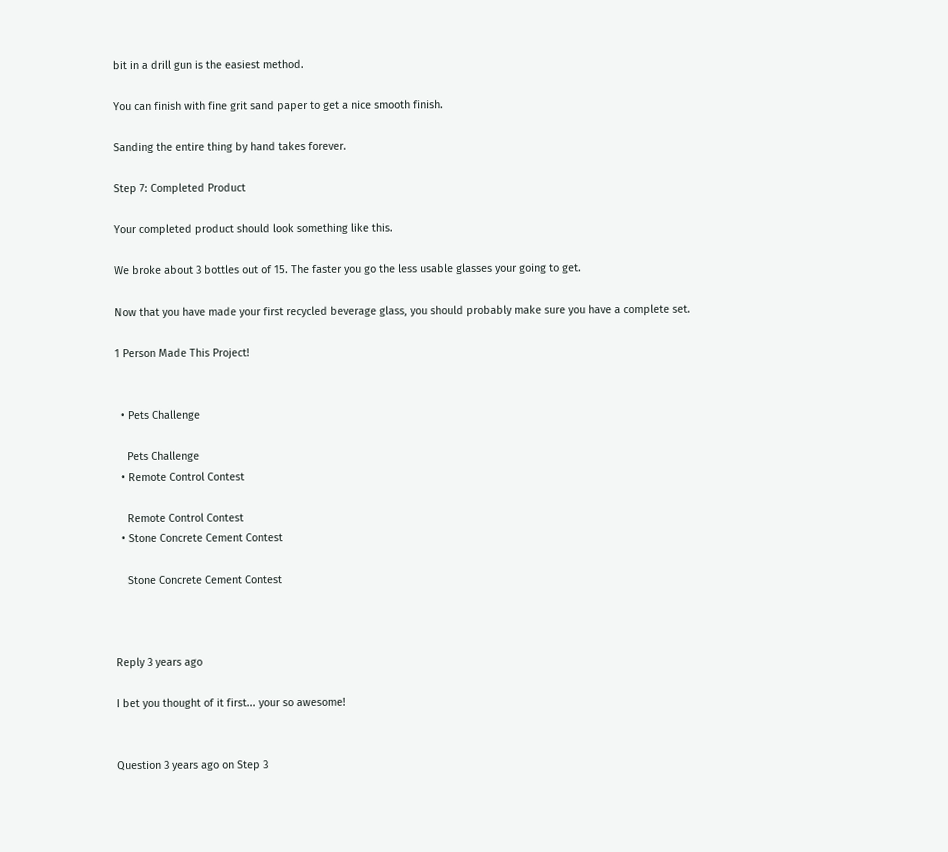bit in a drill gun is the easiest method.

You can finish with fine grit sand paper to get a nice smooth finish.

Sanding the entire thing by hand takes forever.

Step 7: Completed Product

Your completed product should look something like this.

We broke about 3 bottles out of 15. The faster you go the less usable glasses your going to get.

Now that you have made your first recycled beverage glass, you should probably make sure you have a complete set.

1 Person Made This Project!


  • Pets Challenge

    Pets Challenge
  • Remote Control Contest

    Remote Control Contest
  • Stone Concrete Cement Contest

    Stone Concrete Cement Contest



Reply 3 years ago

I bet you thought of it first... your so awesome!


Question 3 years ago on Step 3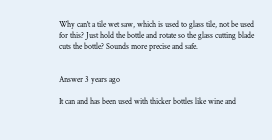Why can't a tile wet saw, which is used to glass tile, not be used for this? Just hold the bottle and rotate so the glass cutting blade cuts the bottle? Sounds more precise and safe.


Answer 3 years ago

It can and has been used with thicker bottles like wine and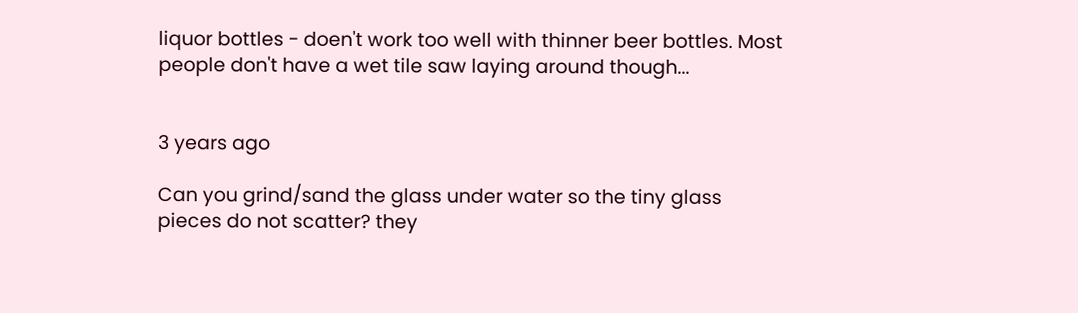liquor bottles - doen't work too well with thinner beer bottles. Most people don't have a wet tile saw laying around though...


3 years ago

Can you grind/sand the glass under water so the tiny glass pieces do not scatter? they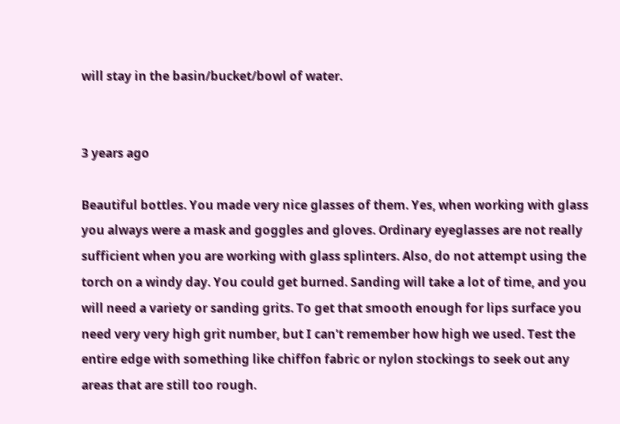will stay in the basin/bucket/bowl of water.


3 years ago

Beautiful bottles. You made very nice glasses of them. Yes, when working with glass you always were a mask and goggles and gloves. Ordinary eyeglasses are not really sufficient when you are working with glass splinters. Also, do not attempt using the torch on a windy day. You could get burned. Sanding will take a lot of time, and you will need a variety or sanding grits. To get that smooth enough for lips surface you need very very high grit number, but I can't remember how high we used. Test the entire edge with something like chiffon fabric or nylon stockings to seek out any areas that are still too rough.